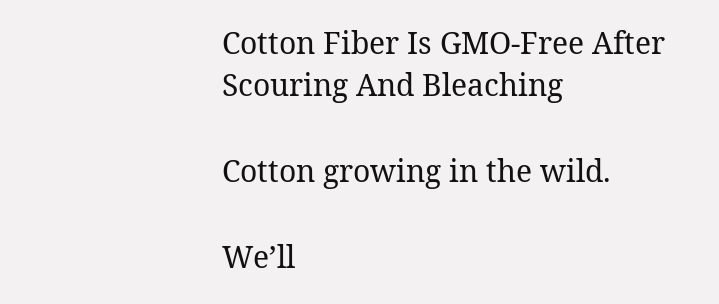Cotton Fiber Is GMO-Free After Scouring And Bleaching

Cotton growing in the wild.

We’ll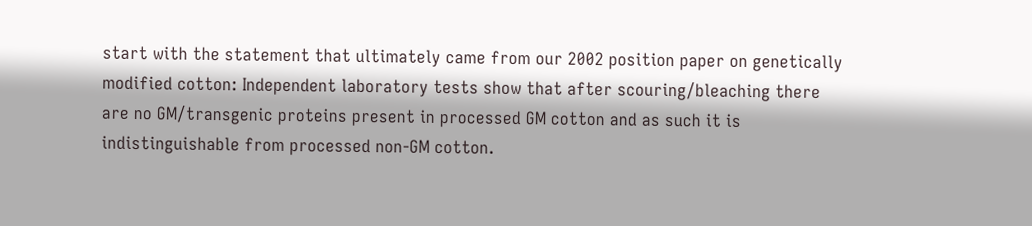start with the statement that ultimately came from our 2002 position paper on genetically modified cotton: Independent laboratory tests show that after scouring/bleaching there are no GM/transgenic proteins present in processed GM cotton and as such it is indistinguishable from processed non-GM cotton.